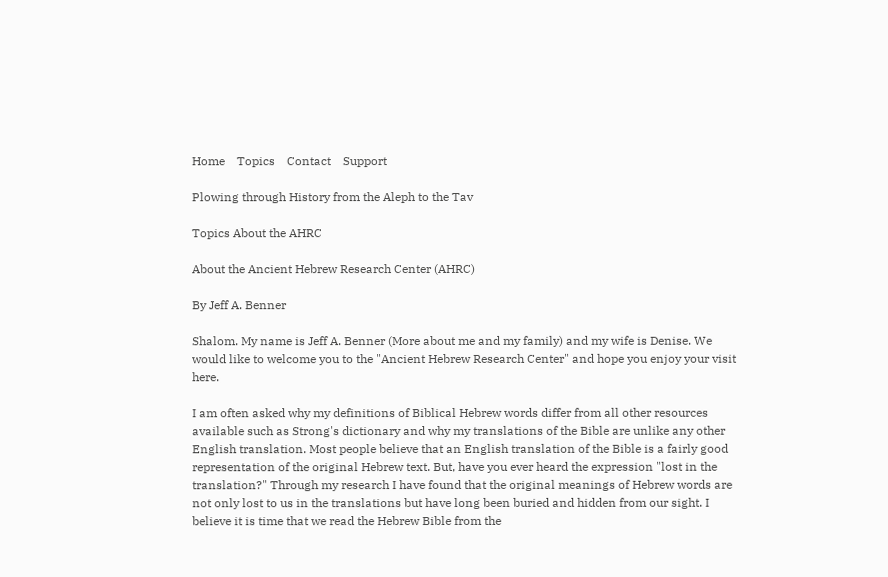Home    Topics    Contact    Support

Plowing through History from the Aleph to the Tav

Topics About the AHRC

About the Ancient Hebrew Research Center (AHRC)

By Jeff A. Benner

Shalom. My name is Jeff A. Benner (More about me and my family) and my wife is Denise. We would like to welcome you to the "Ancient Hebrew Research Center" and hope you enjoy your visit here.

I am often asked why my definitions of Biblical Hebrew words differ from all other resources available such as Strong's dictionary and why my translations of the Bible are unlike any other English translation. Most people believe that an English translation of the Bible is a fairly good representation of the original Hebrew text. But, have you ever heard the expression "lost in the translation?" Through my research I have found that the original meanings of Hebrew words are not only lost to us in the translations but have long been buried and hidden from our sight. I believe it is time that we read the Hebrew Bible from the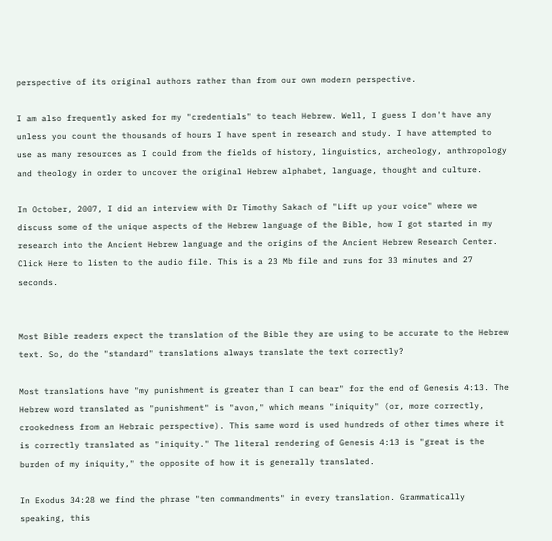perspective of its original authors rather than from our own modern perspective.

I am also frequently asked for my "credentials" to teach Hebrew. Well, I guess I don't have any unless you count the thousands of hours I have spent in research and study. I have attempted to use as many resources as I could from the fields of history, linguistics, archeology, anthropology and theology in order to uncover the original Hebrew alphabet, language, thought and culture.

In October, 2007, I did an interview with Dr Timothy Sakach of "Lift up your voice" where we discuss some of the unique aspects of the Hebrew language of the Bible, how I got started in my research into the Ancient Hebrew language and the origins of the Ancient Hebrew Research Center. Click Here to listen to the audio file. This is a 23 Mb file and runs for 33 minutes and 27 seconds.


Most Bible readers expect the translation of the Bible they are using to be accurate to the Hebrew text. So, do the "standard" translations always translate the text correctly?

Most translations have "my punishment is greater than I can bear" for the end of Genesis 4:13. The Hebrew word translated as "punishment" is "avon," which means "iniquity" (or, more correctly, crookedness from an Hebraic perspective). This same word is used hundreds of other times where it is correctly translated as "iniquity." The literal rendering of Genesis 4:13 is "great is the burden of my iniquity," the opposite of how it is generally translated.

In Exodus 34:28 we find the phrase "ten commandments" in every translation. Grammatically speaking, this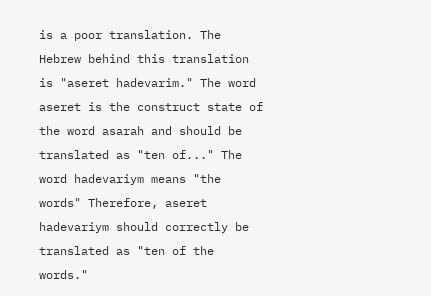is a poor translation. The Hebrew behind this translation is "aseret hadevarim." The word aseret is the construct state of the word asarah and should be translated as "ten of..." The word hadevariym means "the words" Therefore, aseret hadevariym should correctly be translated as "ten of the words."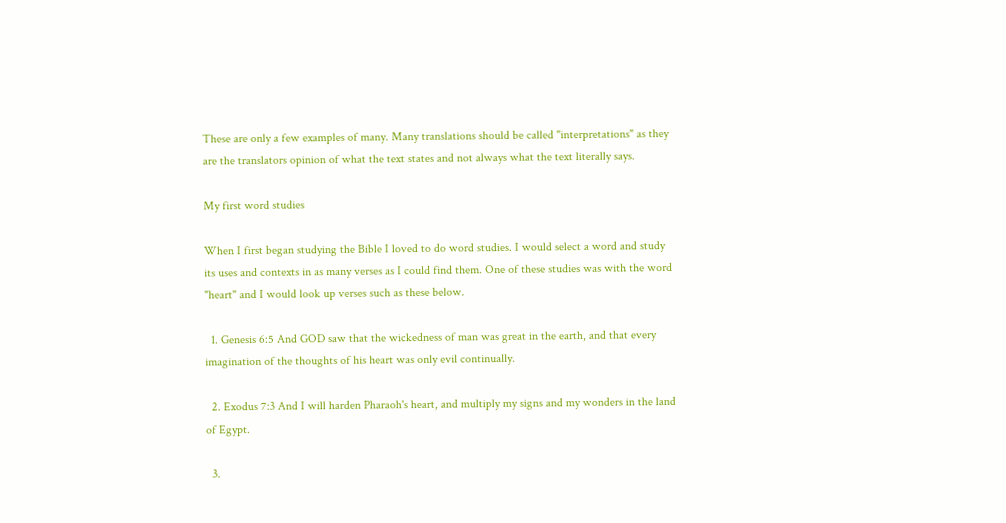These are only a few examples of many. Many translations should be called "interpretations" as they are the translators opinion of what the text states and not always what the text literally says.

My first word studies

When I first began studying the Bible I loved to do word studies. I would select a word and study its uses and contexts in as many verses as I could find them. One of these studies was with the word "heart" and I would look up verses such as these below.

  1. Genesis 6:5 And GOD saw that the wickedness of man was great in the earth, and that every imagination of the thoughts of his heart was only evil continually.

  2. Exodus 7:3 And I will harden Pharaoh's heart, and multiply my signs and my wonders in the land of Egypt.

  3.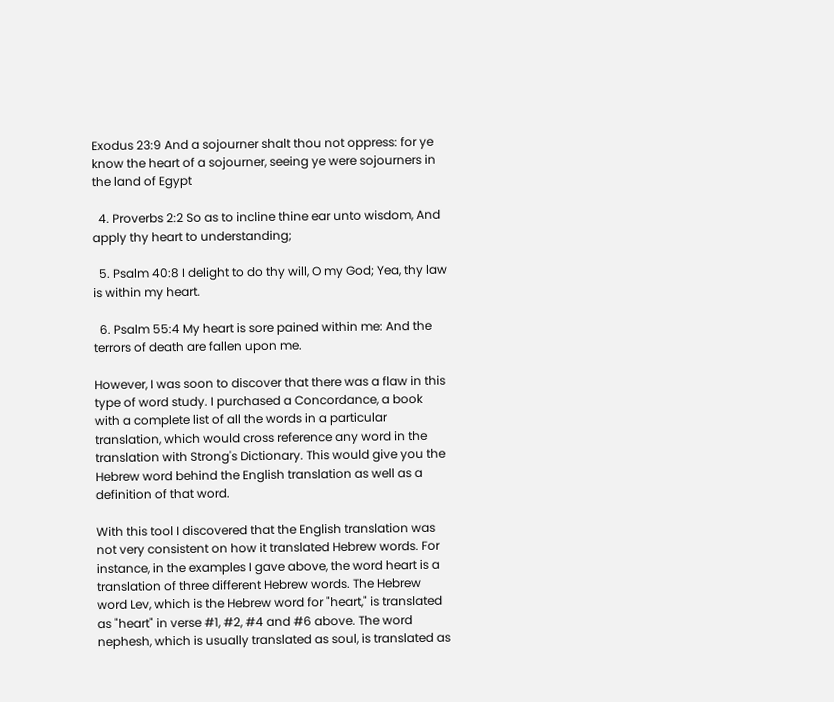Exodus 23:9 And a sojourner shalt thou not oppress: for ye know the heart of a sojourner, seeing ye were sojourners in the land of Egypt

  4. Proverbs 2:2 So as to incline thine ear unto wisdom, And apply thy heart to understanding;

  5. Psalm 40:8 I delight to do thy will, O my God; Yea, thy law is within my heart.

  6. Psalm 55:4 My heart is sore pained within me: And the terrors of death are fallen upon me.

However, I was soon to discover that there was a flaw in this type of word study. I purchased a Concordance, a book with a complete list of all the words in a particular translation, which would cross reference any word in the translation with Strong's Dictionary. This would give you the Hebrew word behind the English translation as well as a definition of that word.

With this tool I discovered that the English translation was not very consistent on how it translated Hebrew words. For instance, in the examples I gave above, the word heart is a translation of three different Hebrew words. The Hebrew word Lev, which is the Hebrew word for "heart," is translated as "heart" in verse #1, #2, #4 and #6 above. The word nephesh, which is usually translated as soul, is translated as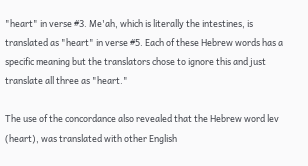"heart" in verse #3. Me'ah, which is literally the intestines, is translated as "heart" in verse #5. Each of these Hebrew words has a specific meaning but the translators chose to ignore this and just translate all three as "heart."

The use of the concordance also revealed that the Hebrew word lev (heart), was translated with other English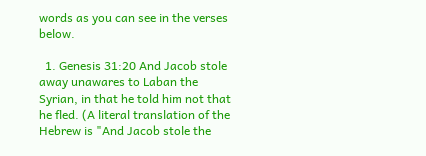words as you can see in the verses below.

  1. Genesis 31:20 And Jacob stole away unawares to Laban the Syrian, in that he told him not that he fled. (A literal translation of the Hebrew is "And Jacob stole the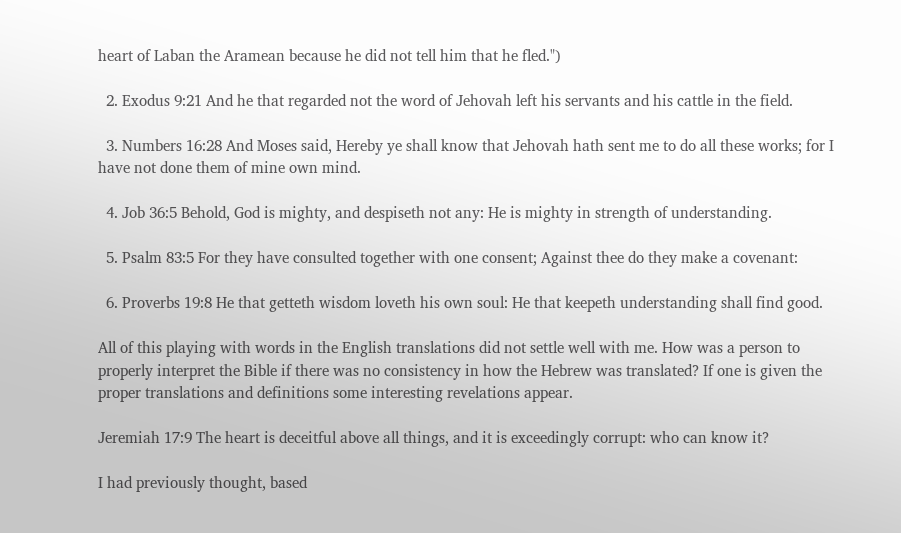heart of Laban the Aramean because he did not tell him that he fled.")

  2. Exodus 9:21 And he that regarded not the word of Jehovah left his servants and his cattle in the field.

  3. Numbers 16:28 And Moses said, Hereby ye shall know that Jehovah hath sent me to do all these works; for I have not done them of mine own mind.

  4. Job 36:5 Behold, God is mighty, and despiseth not any: He is mighty in strength of understanding.

  5. Psalm 83:5 For they have consulted together with one consent; Against thee do they make a covenant:

  6. Proverbs 19:8 He that getteth wisdom loveth his own soul: He that keepeth understanding shall find good.

All of this playing with words in the English translations did not settle well with me. How was a person to properly interpret the Bible if there was no consistency in how the Hebrew was translated? If one is given the proper translations and definitions some interesting revelations appear.

Jeremiah 17:9 The heart is deceitful above all things, and it is exceedingly corrupt: who can know it?

I had previously thought, based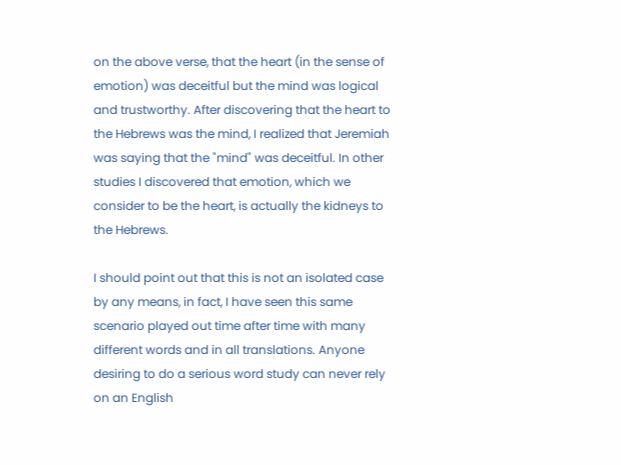on the above verse, that the heart (in the sense of emotion) was deceitful but the mind was logical and trustworthy. After discovering that the heart to the Hebrews was the mind, I realized that Jeremiah was saying that the "mind" was deceitful. In other studies I discovered that emotion, which we consider to be the heart, is actually the kidneys to the Hebrews.

I should point out that this is not an isolated case by any means, in fact, I have seen this same scenario played out time after time with many different words and in all translations. Anyone desiring to do a serious word study can never rely on an English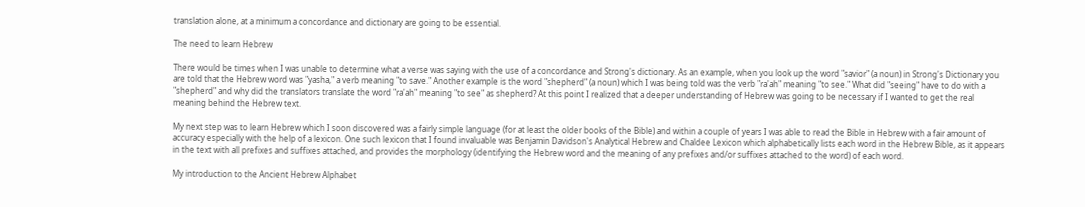translation alone, at a minimum a concordance and dictionary are going to be essential.

The need to learn Hebrew

There would be times when I was unable to determine what a verse was saying with the use of a concordance and Strong's dictionary. As an example, when you look up the word "savior" (a noun) in Strong's Dictionary you are told that the Hebrew word was "yasha," a verb meaning "to save." Another example is the word "shepherd" (a noun) which I was being told was the verb "ra'ah" meaning "to see." What did "seeing" have to do with a "shepherd" and why did the translators translate the word "ra'ah" meaning "to see" as shepherd? At this point I realized that a deeper understanding of Hebrew was going to be necessary if I wanted to get the real meaning behind the Hebrew text.

My next step was to learn Hebrew which I soon discovered was a fairly simple language (for at least the older books of the Bible) and within a couple of years I was able to read the Bible in Hebrew with a fair amount of accuracy especially with the help of a lexicon. One such lexicon that I found invaluable was Benjamin Davidson's Analytical Hebrew and Chaldee Lexicon which alphabetically lists each word in the Hebrew Bible, as it appears in the text with all prefixes and suffixes attached, and provides the morphology (identifying the Hebrew word and the meaning of any prefixes and/or suffixes attached to the word) of each word.

My introduction to the Ancient Hebrew Alphabet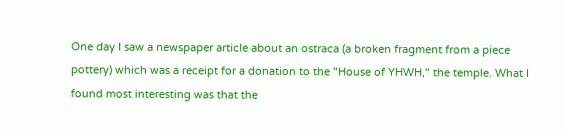One day I saw a newspaper article about an ostraca (a broken fragment from a piece pottery) which was a receipt for a donation to the "House of YHWH," the temple. What I found most interesting was that the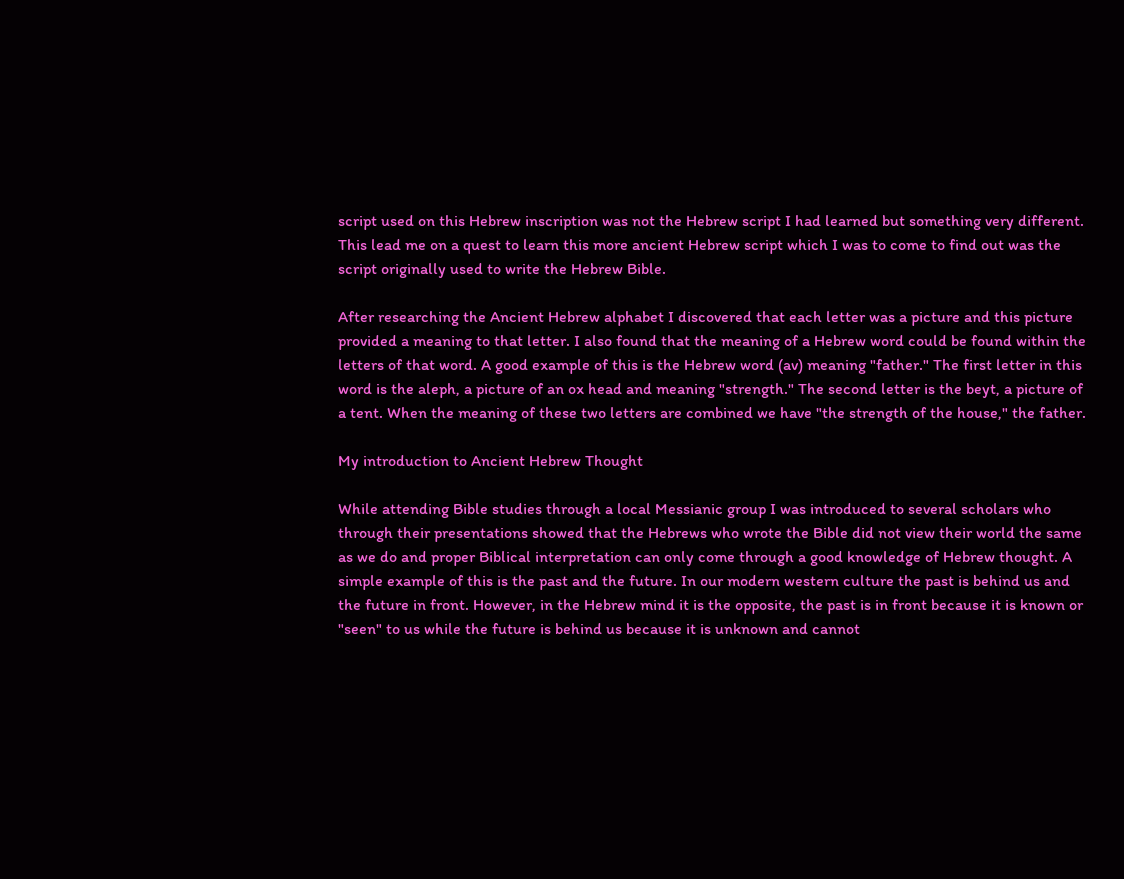script used on this Hebrew inscription was not the Hebrew script I had learned but something very different. This lead me on a quest to learn this more ancient Hebrew script which I was to come to find out was the script originally used to write the Hebrew Bible.

After researching the Ancient Hebrew alphabet I discovered that each letter was a picture and this picture provided a meaning to that letter. I also found that the meaning of a Hebrew word could be found within the letters of that word. A good example of this is the Hebrew word (av) meaning "father." The first letter in this word is the aleph, a picture of an ox head and meaning "strength." The second letter is the beyt, a picture of a tent. When the meaning of these two letters are combined we have "the strength of the house," the father.

My introduction to Ancient Hebrew Thought

While attending Bible studies through a local Messianic group I was introduced to several scholars who through their presentations showed that the Hebrews who wrote the Bible did not view their world the same as we do and proper Biblical interpretation can only come through a good knowledge of Hebrew thought. A simple example of this is the past and the future. In our modern western culture the past is behind us and the future in front. However, in the Hebrew mind it is the opposite, the past is in front because it is known or "seen" to us while the future is behind us because it is unknown and cannot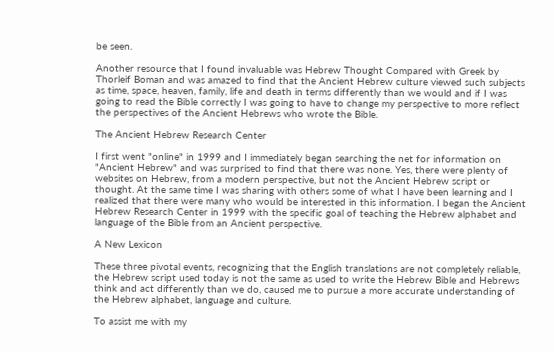be seen.

Another resource that I found invaluable was Hebrew Thought Compared with Greek by Thorleif Boman and was amazed to find that the Ancient Hebrew culture viewed such subjects as time, space, heaven, family, life and death in terms differently than we would and if I was going to read the Bible correctly I was going to have to change my perspective to more reflect the perspectives of the Ancient Hebrews who wrote the Bible.

The Ancient Hebrew Research Center

I first went "online" in 1999 and I immediately began searching the net for information on "Ancient Hebrew" and was surprised to find that there was none. Yes, there were plenty of websites on Hebrew, from a modern perspective, but not the Ancient Hebrew script or thought. At the same time I was sharing with others some of what I have been learning and I realized that there were many who would be interested in this information. I began the Ancient Hebrew Research Center in 1999 with the specific goal of teaching the Hebrew alphabet and language of the Bible from an Ancient perspective.

A New Lexicon

These three pivotal events, recognizing that the English translations are not completely reliable, the Hebrew script used today is not the same as used to write the Hebrew Bible and Hebrews think and act differently than we do, caused me to pursue a more accurate understanding of the Hebrew alphabet, language and culture.

To assist me with my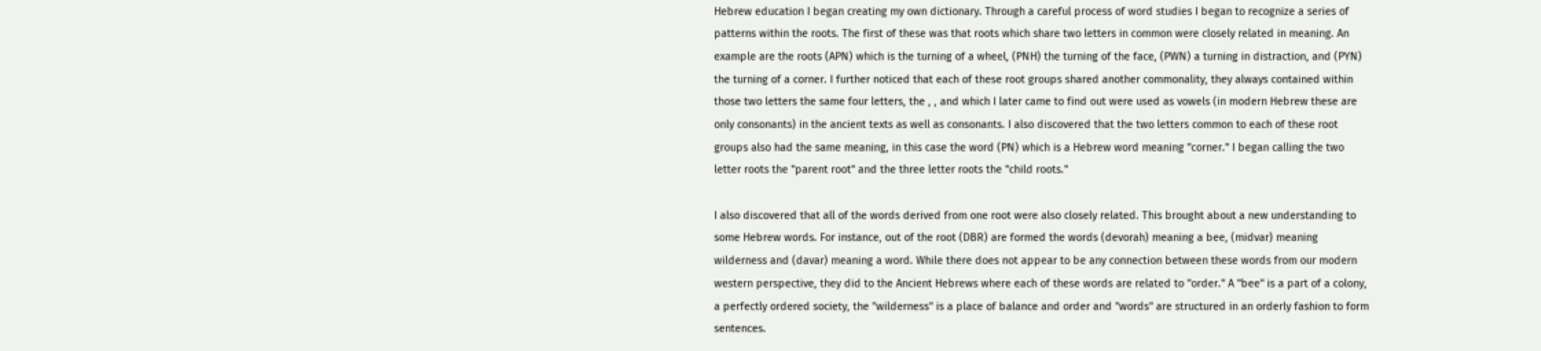Hebrew education I began creating my own dictionary. Through a careful process of word studies I began to recognize a series of patterns within the roots. The first of these was that roots which share two letters in common were closely related in meaning. An example are the roots (APN) which is the turning of a wheel, (PNH) the turning of the face, (PWN) a turning in distraction, and (PYN) the turning of a corner. I further noticed that each of these root groups shared another commonality, they always contained within those two letters the same four letters, the , , and which I later came to find out were used as vowels (in modern Hebrew these are only consonants) in the ancient texts as well as consonants. I also discovered that the two letters common to each of these root groups also had the same meaning, in this case the word (PN) which is a Hebrew word meaning "corner." I began calling the two letter roots the "parent root" and the three letter roots the "child roots."

I also discovered that all of the words derived from one root were also closely related. This brought about a new understanding to some Hebrew words. For instance, out of the root (DBR) are formed the words (devorah) meaning a bee, (midvar) meaning wilderness and (davar) meaning a word. While there does not appear to be any connection between these words from our modern western perspective, they did to the Ancient Hebrews where each of these words are related to "order." A "bee" is a part of a colony, a perfectly ordered society, the "wilderness" is a place of balance and order and "words" are structured in an orderly fashion to form sentences.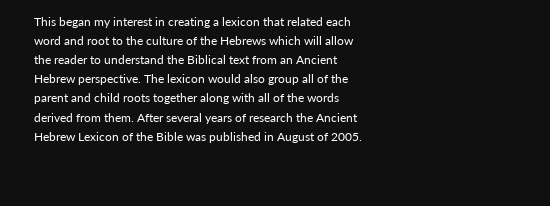This began my interest in creating a lexicon that related each word and root to the culture of the Hebrews which will allow the reader to understand the Biblical text from an Ancient Hebrew perspective. The lexicon would also group all of the parent and child roots together along with all of the words derived from them. After several years of research the Ancient Hebrew Lexicon of the Bible was published in August of 2005.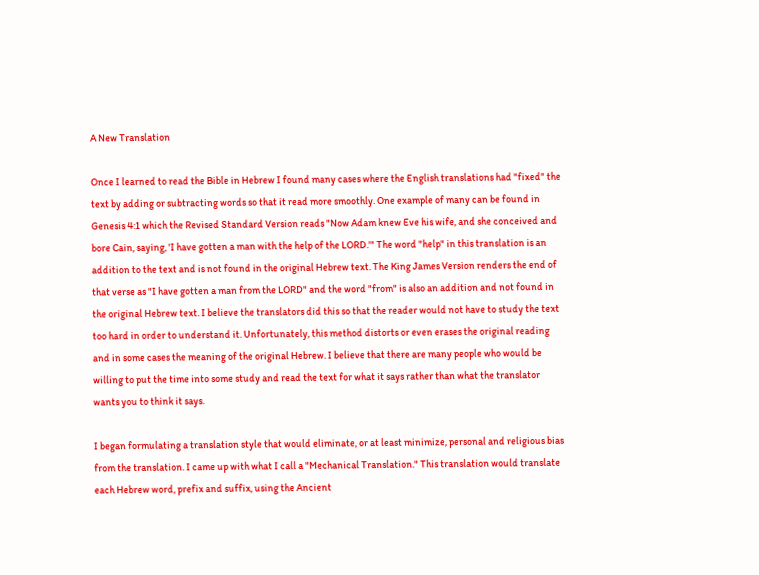A New Translation

Once I learned to read the Bible in Hebrew I found many cases where the English translations had "fixed" the text by adding or subtracting words so that it read more smoothly. One example of many can be found in Genesis 4:1 which the Revised Standard Version reads "Now Adam knew Eve his wife, and she conceived and bore Cain, saying, 'I have gotten a man with the help of the LORD.'" The word "help" in this translation is an addition to the text and is not found in the original Hebrew text. The King James Version renders the end of that verse as "I have gotten a man from the LORD" and the word "from" is also an addition and not found in the original Hebrew text. I believe the translators did this so that the reader would not have to study the text too hard in order to understand it. Unfortunately, this method distorts or even erases the original reading and in some cases the meaning of the original Hebrew. I believe that there are many people who would be willing to put the time into some study and read the text for what it says rather than what the translator wants you to think it says.

I began formulating a translation style that would eliminate, or at least minimize, personal and religious bias from the translation. I came up with what I call a "Mechanical Translation." This translation would translate each Hebrew word, prefix and suffix, using the Ancient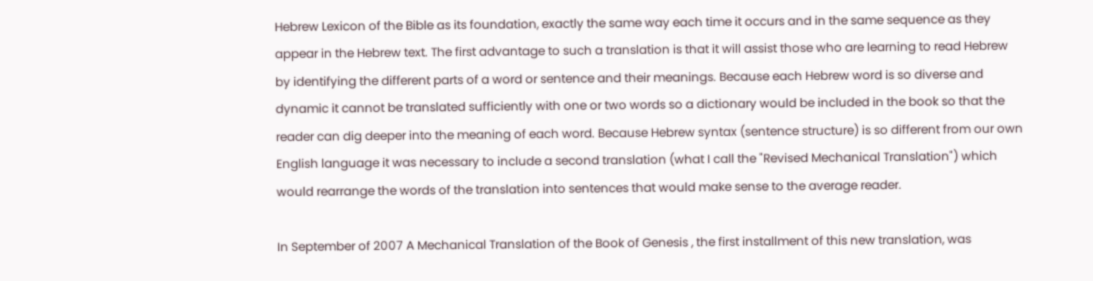Hebrew Lexicon of the Bible as its foundation, exactly the same way each time it occurs and in the same sequence as they appear in the Hebrew text. The first advantage to such a translation is that it will assist those who are learning to read Hebrew by identifying the different parts of a word or sentence and their meanings. Because each Hebrew word is so diverse and dynamic it cannot be translated sufficiently with one or two words so a dictionary would be included in the book so that the reader can dig deeper into the meaning of each word. Because Hebrew syntax (sentence structure) is so different from our own English language it was necessary to include a second translation (what I call the "Revised Mechanical Translation") which would rearrange the words of the translation into sentences that would make sense to the average reader.

In September of 2007 A Mechanical Translation of the Book of Genesis , the first installment of this new translation, was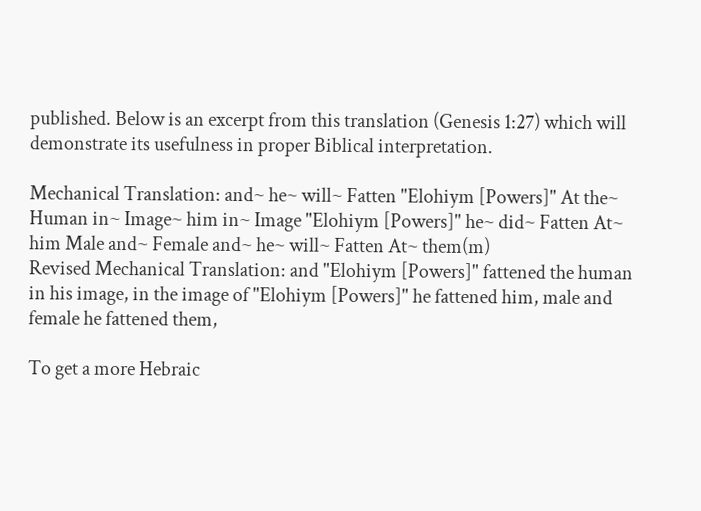published. Below is an excerpt from this translation (Genesis 1:27) which will demonstrate its usefulness in proper Biblical interpretation.

Mechanical Translation: and~ he~ will~ Fatten "Elohiym [Powers]" At the~ Human in~ Image~ him in~ Image "Elohiym [Powers]" he~ did~ Fatten At~ him Male and~ Female and~ he~ will~ Fatten At~ them(m)
Revised Mechanical Translation: and "Elohiym [Powers]" fattened the human in his image, in the image of "Elohiym [Powers]" he fattened him, male and female he fattened them,

To get a more Hebraic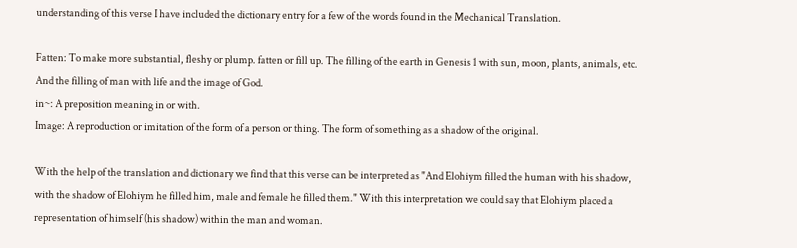understanding of this verse I have included the dictionary entry for a few of the words found in the Mechanical Translation.

Fatten: To make more substantial, fleshy or plump. fatten or fill up. The filling of the earth in Genesis 1 with sun, moon, plants, animals, etc. And the filling of man with life and the image of God.
in~: A preposition meaning in or with.
Image: A reproduction or imitation of the form of a person or thing. The form of something as a shadow of the original.

With the help of the translation and dictionary we find that this verse can be interpreted as "And Elohiym filled the human with his shadow, with the shadow of Elohiym he filled him, male and female he filled them." With this interpretation we could say that Elohiym placed a representation of himself (his shadow) within the man and woman.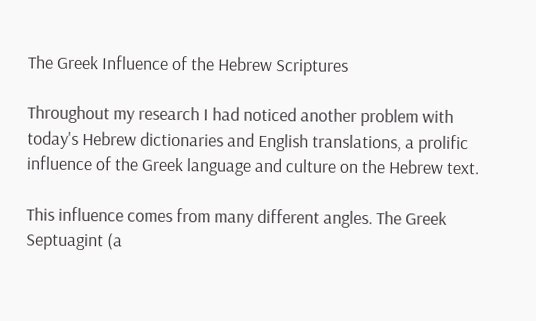The Greek Influence of the Hebrew Scriptures

Throughout my research I had noticed another problem with today's Hebrew dictionaries and English translations, a prolific influence of the Greek language and culture on the Hebrew text.

This influence comes from many different angles. The Greek Septuagint (a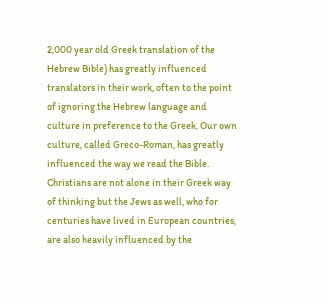2,000 year old Greek translation of the Hebrew Bible) has greatly influenced translators in their work, often to the point of ignoring the Hebrew language and culture in preference to the Greek. Our own culture, called Greco-Roman, has greatly influenced the way we read the Bible. Christians are not alone in their Greek way of thinking but the Jews as well, who for centuries have lived in European countries, are also heavily influenced by the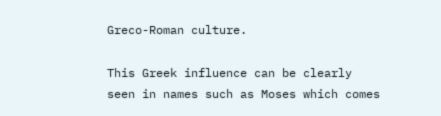Greco-Roman culture.

This Greek influence can be clearly seen in names such as Moses which comes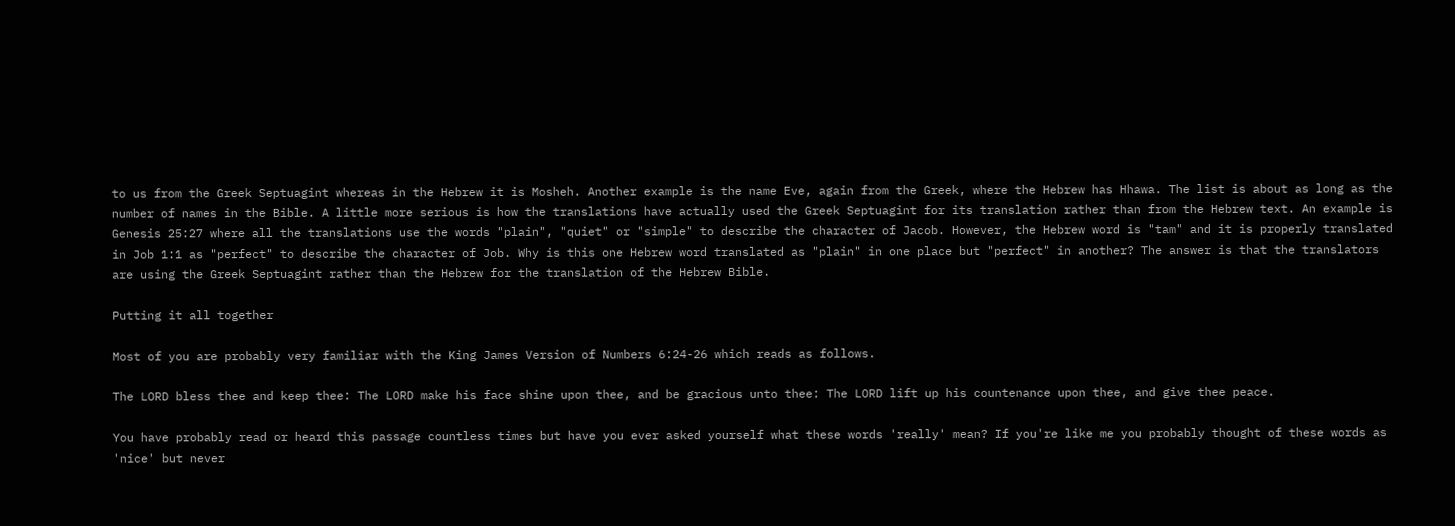to us from the Greek Septuagint whereas in the Hebrew it is Mosheh. Another example is the name Eve, again from the Greek, where the Hebrew has Hhawa. The list is about as long as the number of names in the Bible. A little more serious is how the translations have actually used the Greek Septuagint for its translation rather than from the Hebrew text. An example is Genesis 25:27 where all the translations use the words "plain", "quiet" or "simple" to describe the character of Jacob. However, the Hebrew word is "tam" and it is properly translated in Job 1:1 as "perfect" to describe the character of Job. Why is this one Hebrew word translated as "plain" in one place but "perfect" in another? The answer is that the translators are using the Greek Septuagint rather than the Hebrew for the translation of the Hebrew Bible.

Putting it all together

Most of you are probably very familiar with the King James Version of Numbers 6:24-26 which reads as follows.

The LORD bless thee and keep thee: The LORD make his face shine upon thee, and be gracious unto thee: The LORD lift up his countenance upon thee, and give thee peace.

You have probably read or heard this passage countless times but have you ever asked yourself what these words 'really' mean? If you're like me you probably thought of these words as 'nice' but never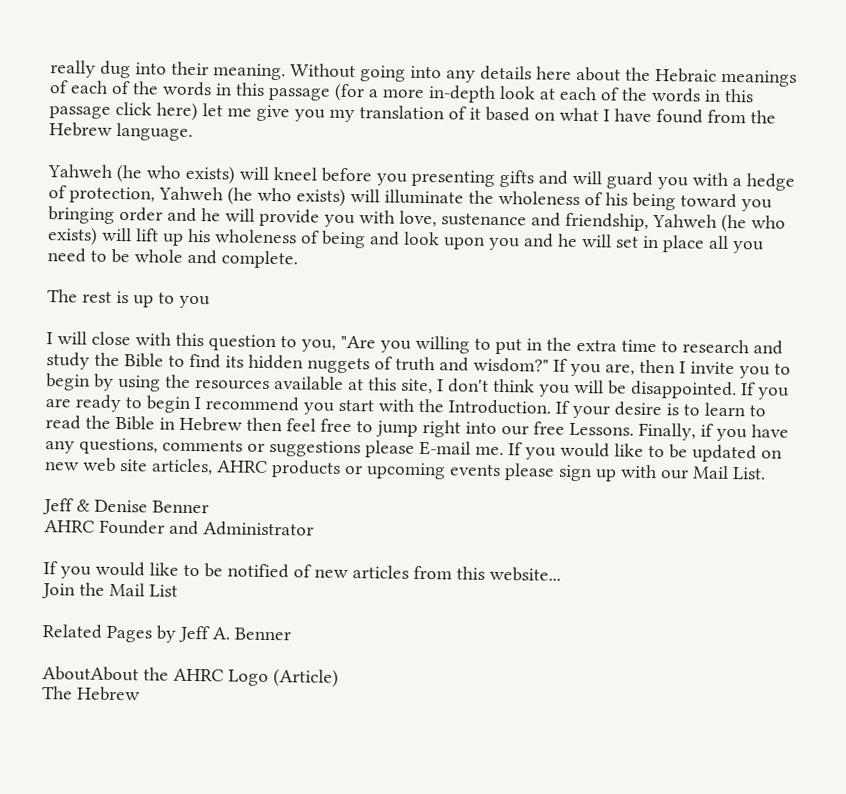really dug into their meaning. Without going into any details here about the Hebraic meanings of each of the words in this passage (for a more in-depth look at each of the words in this passage click here) let me give you my translation of it based on what I have found from the Hebrew language.

Yahweh (he who exists) will kneel before you presenting gifts and will guard you with a hedge of protection, Yahweh (he who exists) will illuminate the wholeness of his being toward you bringing order and he will provide you with love, sustenance and friendship, Yahweh (he who exists) will lift up his wholeness of being and look upon you and he will set in place all you need to be whole and complete.

The rest is up to you

I will close with this question to you, "Are you willing to put in the extra time to research and study the Bible to find its hidden nuggets of truth and wisdom?" If you are, then I invite you to begin by using the resources available at this site, I don't think you will be disappointed. If you are ready to begin I recommend you start with the Introduction. If your desire is to learn to read the Bible in Hebrew then feel free to jump right into our free Lessons. Finally, if you have any questions, comments or suggestions please E-mail me. If you would like to be updated on new web site articles, AHRC products or upcoming events please sign up with our Mail List.

Jeff & Denise Benner
AHRC Founder and Administrator

If you would like to be notified of new articles from this website...
Join the Mail List

Related Pages by Jeff A. Benner

AboutAbout the AHRC Logo (Article)
The Hebrew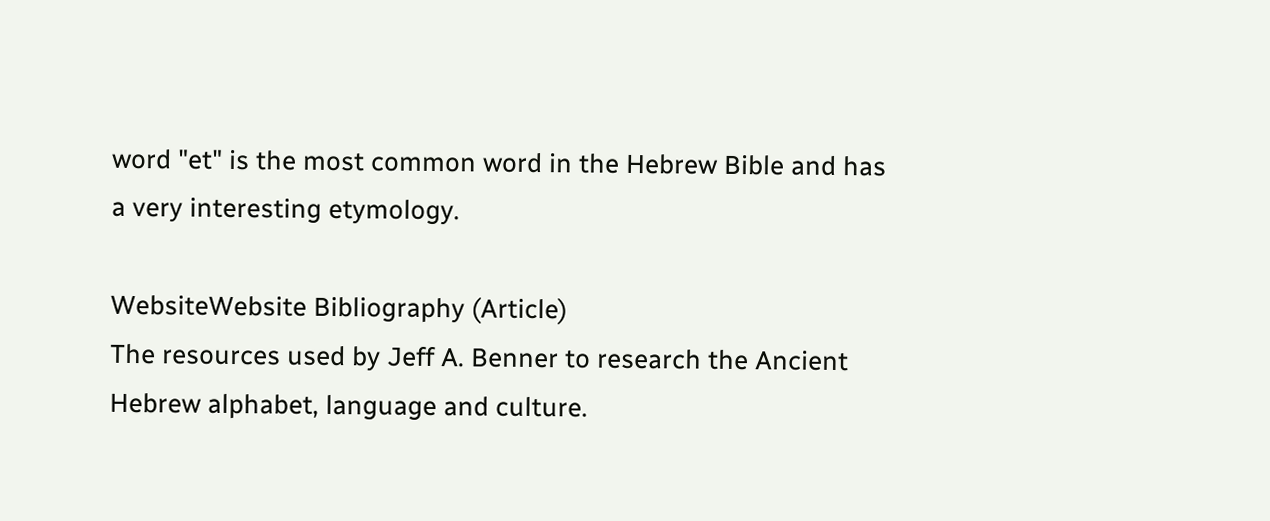word "et" is the most common word in the Hebrew Bible and has a very interesting etymology.

WebsiteWebsite Bibliography (Article)
The resources used by Jeff A. Benner to research the Ancient Hebrew alphabet, language and culture.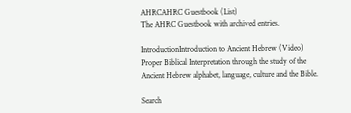AHRCAHRC Guestbook (List)
The AHRC Guestbook with archived entries.

IntroductionIntroduction to Ancient Hebrew (Video)
Proper Biblical Interpretation through the study of the Ancient Hebrew alphabet, language, culture and the Bible.

Search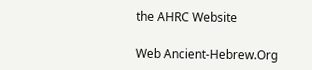the AHRC Website

Web Ancient-Hebrew.Org